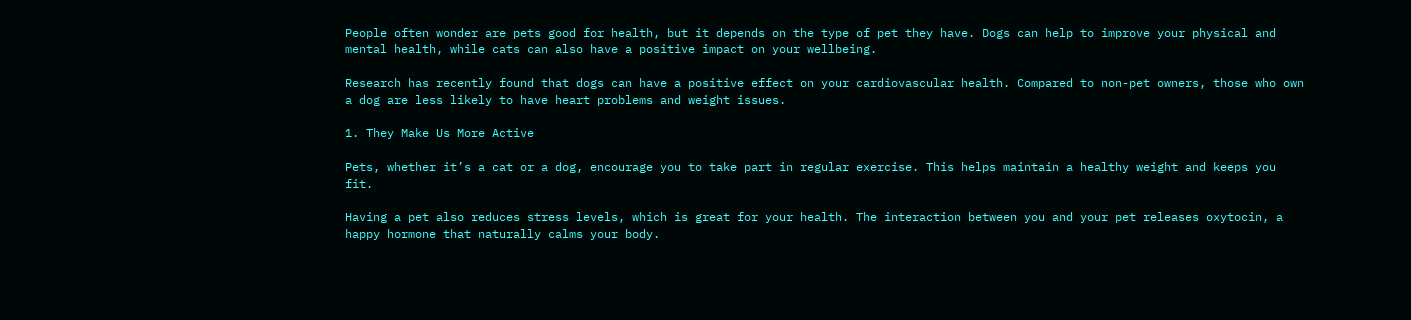People often wonder are pets good for health, but it depends on the type of pet they have. Dogs can help to improve your physical and mental health, while cats can also have a positive impact on your wellbeing.

Research has recently found that dogs can have a positive effect on your cardiovascular health. Compared to non-pet owners, those who own a dog are less likely to have heart problems and weight issues.

1. They Make Us More Active

Pets, whether it’s a cat or a dog, encourage you to take part in regular exercise. This helps maintain a healthy weight and keeps you fit.

Having a pet also reduces stress levels, which is great for your health. The interaction between you and your pet releases oxytocin, a happy hormone that naturally calms your body.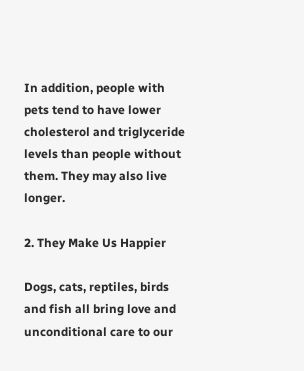In addition, people with pets tend to have lower cholesterol and triglyceride levels than people without them. They may also live longer.

2. They Make Us Happier

Dogs, cats, reptiles, birds and fish all bring love and unconditional care to our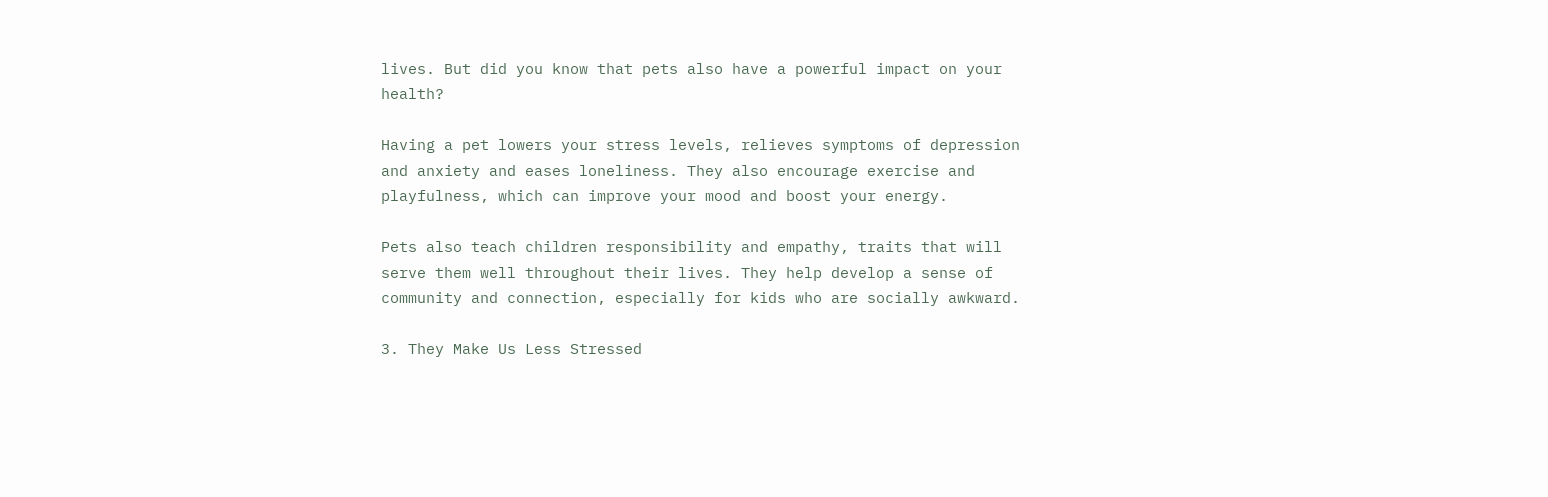lives. But did you know that pets also have a powerful impact on your health?

Having a pet lowers your stress levels, relieves symptoms of depression and anxiety and eases loneliness. They also encourage exercise and playfulness, which can improve your mood and boost your energy.

Pets also teach children responsibility and empathy, traits that will serve them well throughout their lives. They help develop a sense of community and connection, especially for kids who are socially awkward.

3. They Make Us Less Stressed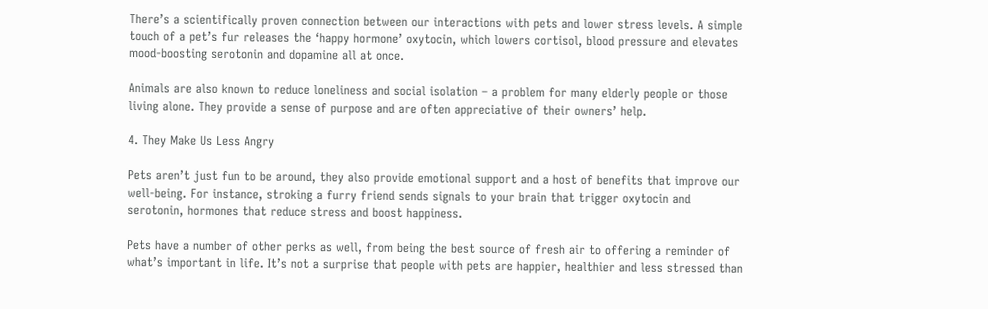There’s a scientifically proven connection between our interactions with pets and lower stress levels. A simple touch of a pet’s fur releases the ‘happy hormone’ oxytocin, which lowers cortisol, blood pressure and elevates mood-boosting serotonin and dopamine all at once.

Animals are also known to reduce loneliness and social isolation – a problem for many elderly people or those living alone. They provide a sense of purpose and are often appreciative of their owners’ help.

4. They Make Us Less Angry

Pets aren’t just fun to be around, they also provide emotional support and a host of benefits that improve our well-being. For instance, stroking a furry friend sends signals to your brain that trigger oxytocin and serotonin, hormones that reduce stress and boost happiness.

Pets have a number of other perks as well, from being the best source of fresh air to offering a reminder of what’s important in life. It’s not a surprise that people with pets are happier, healthier and less stressed than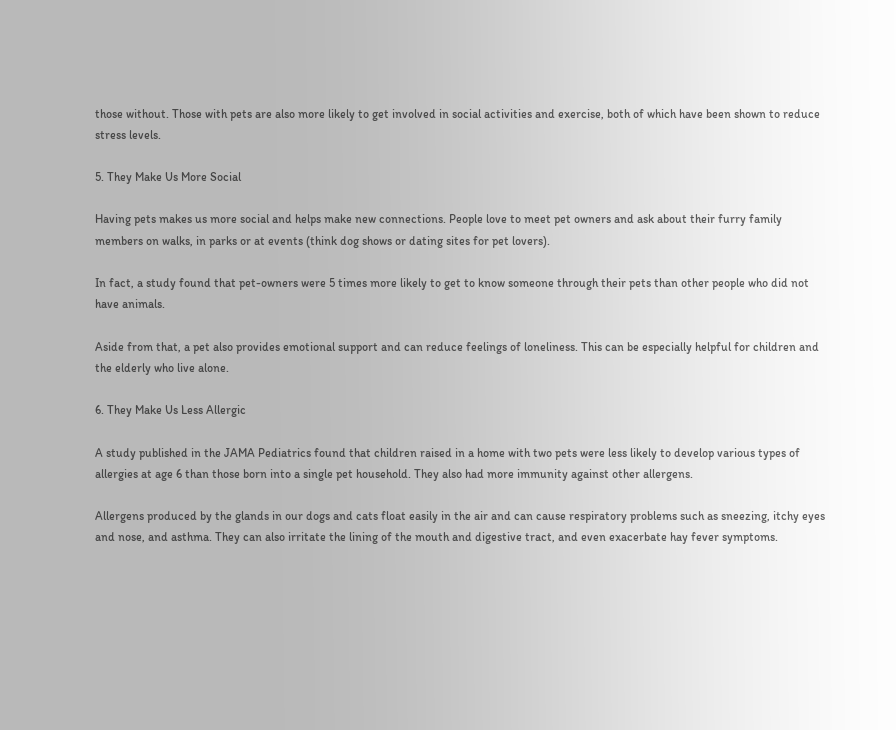those without. Those with pets are also more likely to get involved in social activities and exercise, both of which have been shown to reduce stress levels.

5. They Make Us More Social

Having pets makes us more social and helps make new connections. People love to meet pet owners and ask about their furry family members on walks, in parks or at events (think dog shows or dating sites for pet lovers).

In fact, a study found that pet-owners were 5 times more likely to get to know someone through their pets than other people who did not have animals.

Aside from that, a pet also provides emotional support and can reduce feelings of loneliness. This can be especially helpful for children and the elderly who live alone.

6. They Make Us Less Allergic

A study published in the JAMA Pediatrics found that children raised in a home with two pets were less likely to develop various types of allergies at age 6 than those born into a single pet household. They also had more immunity against other allergens.

Allergens produced by the glands in our dogs and cats float easily in the air and can cause respiratory problems such as sneezing, itchy eyes and nose, and asthma. They can also irritate the lining of the mouth and digestive tract, and even exacerbate hay fever symptoms.